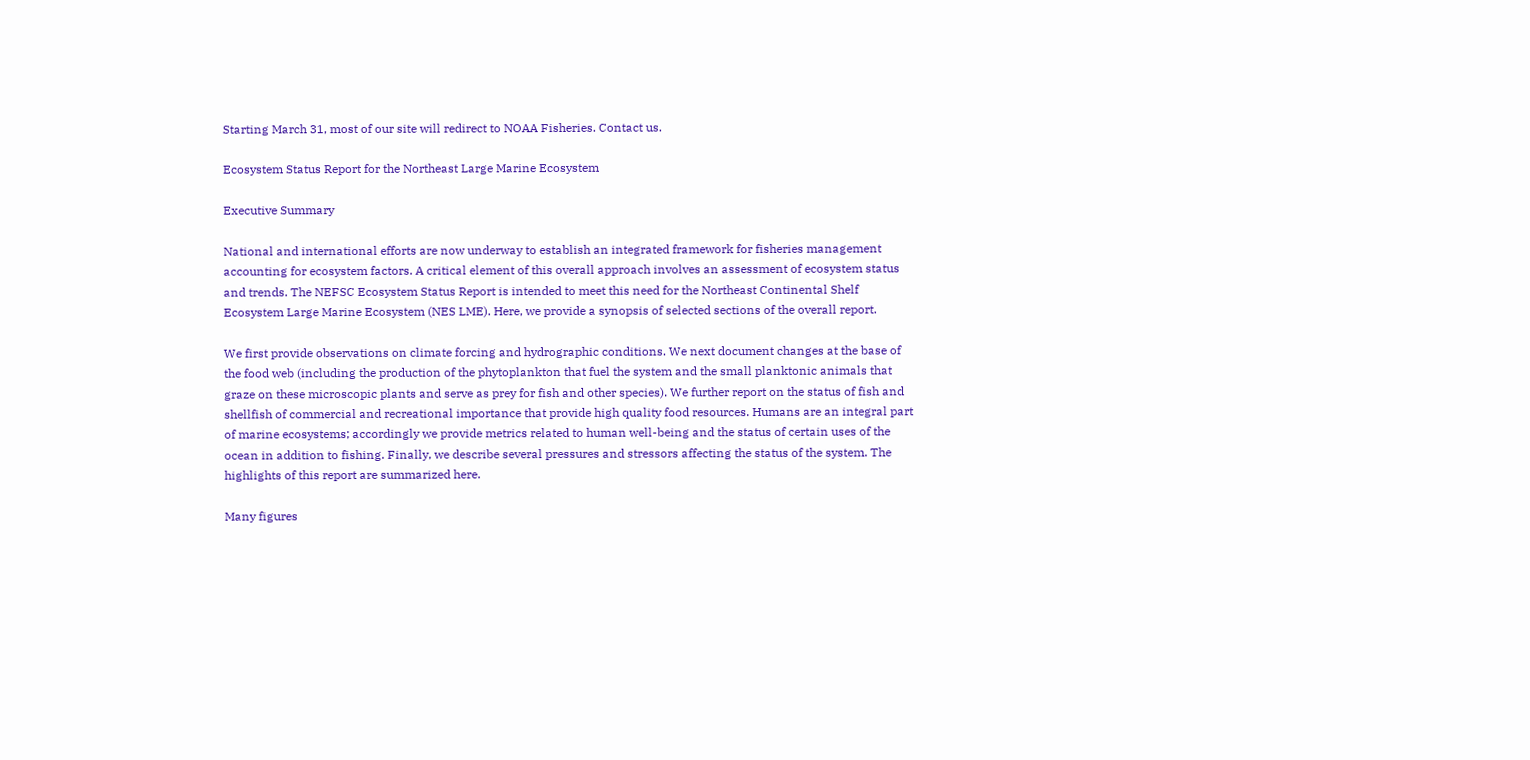Starting March 31, most of our site will redirect to NOAA Fisheries. Contact us.

Ecosystem Status Report for the Northeast Large Marine Ecosystem

Executive Summary

National and international efforts are now underway to establish an integrated framework for fisheries management accounting for ecosystem factors. A critical element of this overall approach involves an assessment of ecosystem status and trends. The NEFSC Ecosystem Status Report is intended to meet this need for the Northeast Continental Shelf Ecosystem Large Marine Ecosystem (NES LME). Here, we provide a synopsis of selected sections of the overall report.

We first provide observations on climate forcing and hydrographic conditions. We next document changes at the base of the food web (including the production of the phytoplankton that fuel the system and the small planktonic animals that graze on these microscopic plants and serve as prey for fish and other species). We further report on the status of fish and shellfish of commercial and recreational importance that provide high quality food resources. Humans are an integral part of marine ecosystems; accordingly we provide metrics related to human well-being and the status of certain uses of the ocean in addition to fishing. Finally, we describe several pressures and stressors affecting the status of the system. The highlights of this report are summarized here.

Many figures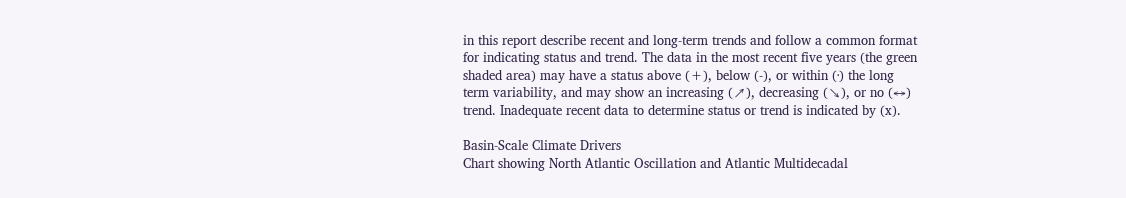in this report describe recent and long-term trends and follow a common format for indicating status and trend. The data in the most recent five years (the green shaded area) may have a status above (+), below (-), or within (·) the long term variability, and may show an increasing (↗), decreasing (↘), or no (↔) trend. Inadequate recent data to determine status or trend is indicated by (x).

Basin-Scale Climate Drivers
Chart showing North Atlantic Oscillation and Atlantic Multidecadal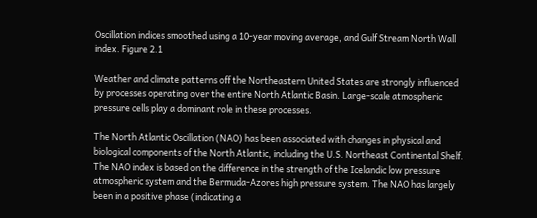Oscillation indices smoothed using a 10-year moving average, and Gulf Stream North Wall index. Figure 2.1

Weather and climate patterns off the Northeastern United States are strongly influenced by processes operating over the entire North Atlantic Basin. Large-scale atmospheric pressure cells play a dominant role in these processes.

The North Atlantic Oscillation (NAO) has been associated with changes in physical and biological components of the North Atlantic, including the U.S. Northeast Continental Shelf. The NAO index is based on the difference in the strength of the Icelandic low pressure atmospheric system and the Bermuda-Azores high pressure system. The NAO has largely been in a positive phase (indicating a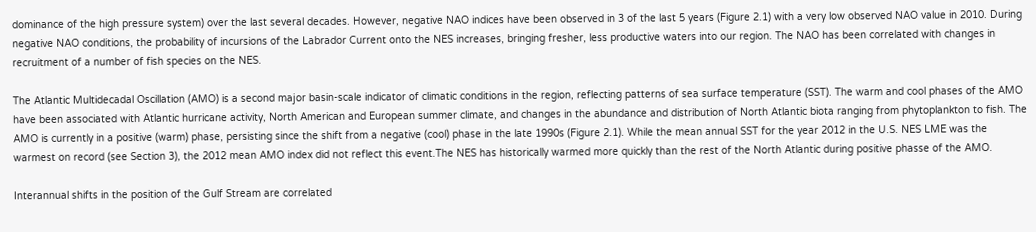dominance of the high pressure system) over the last several decades. However, negative NAO indices have been observed in 3 of the last 5 years (Figure 2.1) with a very low observed NAO value in 2010. During negative NAO conditions, the probability of incursions of the Labrador Current onto the NES increases, bringing fresher, less productive waters into our region. The NAO has been correlated with changes in recruitment of a number of fish species on the NES.

The Atlantic Multidecadal Oscillation (AMO) is a second major basin-scale indicator of climatic conditions in the region, reflecting patterns of sea surface temperature (SST). The warm and cool phases of the AMO have been associated with Atlantic hurricane activity, North American and European summer climate, and changes in the abundance and distribution of North Atlantic biota ranging from phytoplankton to fish. The AMO is currently in a positive (warm) phase, persisting since the shift from a negative (cool) phase in the late 1990s (Figure 2.1). While the mean annual SST for the year 2012 in the U.S. NES LME was the warmest on record (see Section 3), the 2012 mean AMO index did not reflect this event.The NES has historically warmed more quickly than the rest of the North Atlantic during positive phasse of the AMO.

Interannual shifts in the position of the Gulf Stream are correlated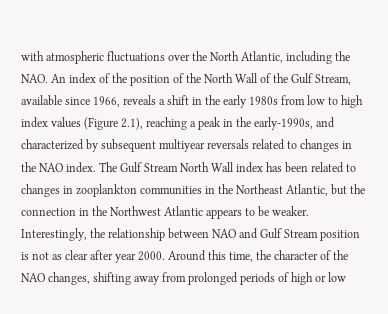with atmospheric fluctuations over the North Atlantic, including the NAO. An index of the position of the North Wall of the Gulf Stream, available since 1966, reveals a shift in the early 1980s from low to high index values (Figure 2.1), reaching a peak in the early-1990s, and characterized by subsequent multiyear reversals related to changes in the NAO index. The Gulf Stream North Wall index has been related to changes in zooplankton communities in the Northeast Atlantic, but the connection in the Northwest Atlantic appears to be weaker. Interestingly, the relationship between NAO and Gulf Stream position is not as clear after year 2000. Around this time, the character of the NAO changes, shifting away from prolonged periods of high or low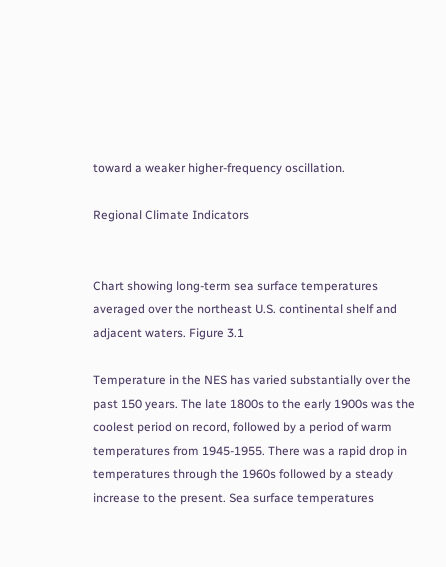toward a weaker higher-frequency oscillation.

Regional Climate Indicators


Chart showing long-term sea surface temperatures averaged over the northeast U.S. continental shelf and adjacent waters. Figure 3.1

Temperature in the NES has varied substantially over the past 150 years. The late 1800s to the early 1900s was the coolest period on record, followed by a period of warm temperatures from 1945-1955. There was a rapid drop in temperatures through the 1960s followed by a steady increase to the present. Sea surface temperatures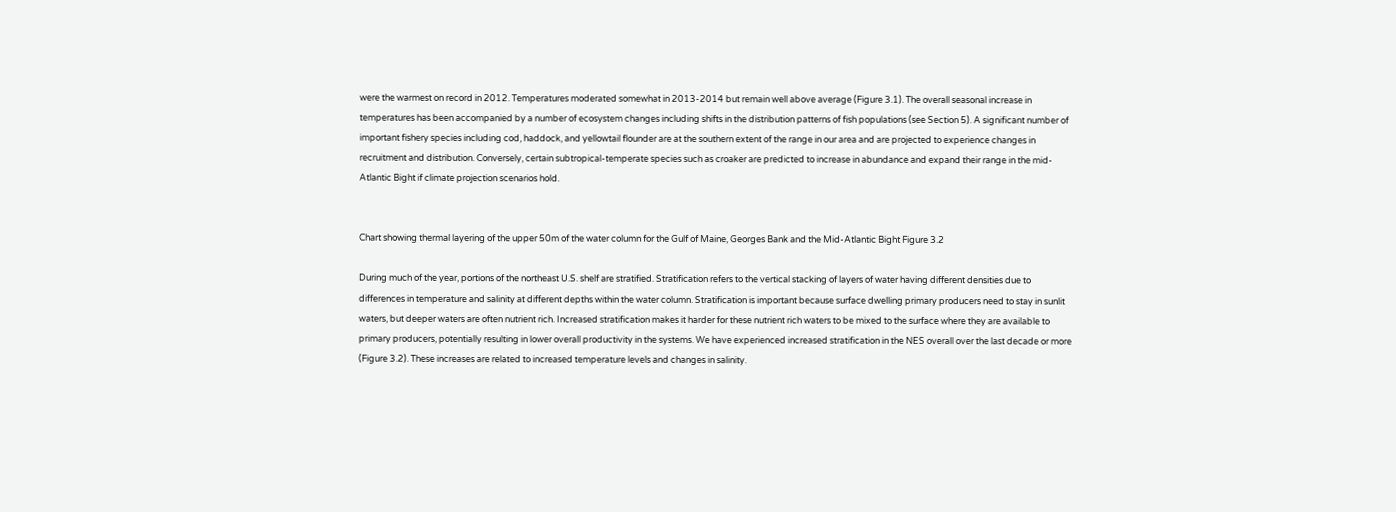were the warmest on record in 2012. Temperatures moderated somewhat in 2013-2014 but remain well above average (Figure 3.1). The overall seasonal increase in temperatures has been accompanied by a number of ecosystem changes including shifts in the distribution patterns of fish populations (see Section 5). A significant number of important fishery species including cod, haddock, and yellowtail flounder are at the southern extent of the range in our area and are projected to experience changes in recruitment and distribution. Conversely, certain subtropical-temperate species such as croaker are predicted to increase in abundance and expand their range in the mid-Atlantic Bight if climate projection scenarios hold.


Chart showing thermal layering of the upper 50m of the water column for the Gulf of Maine, Georges Bank and the Mid-Atlantic Bight Figure 3.2

During much of the year, portions of the northeast U.S. shelf are stratified. Stratification refers to the vertical stacking of layers of water having different densities due to differences in temperature and salinity at different depths within the water column. Stratification is important because surface dwelling primary producers need to stay in sunlit waters, but deeper waters are often nutrient rich. Increased stratification makes it harder for these nutrient rich waters to be mixed to the surface where they are available to primary producers, potentially resulting in lower overall productivity in the systems. We have experienced increased stratification in the NES overall over the last decade or more (Figure 3.2). These increases are related to increased temperature levels and changes in salinity.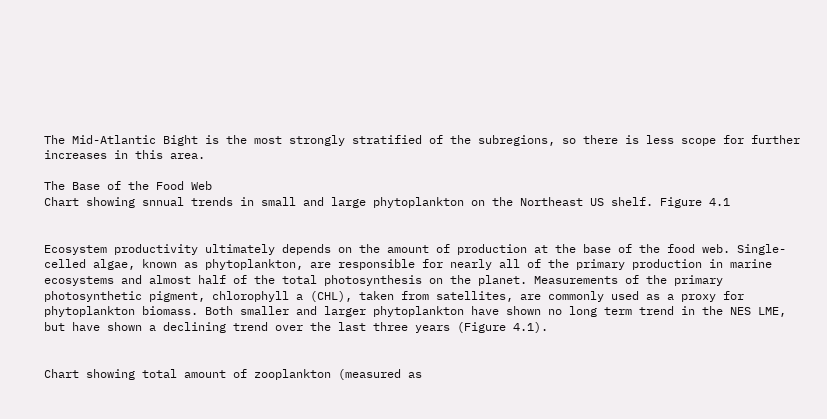The Mid-Atlantic Bight is the most strongly stratified of the subregions, so there is less scope for further increases in this area.

The Base of the Food Web
Chart showing snnual trends in small and large phytoplankton on the Northeast US shelf. Figure 4.1


Ecosystem productivity ultimately depends on the amount of production at the base of the food web. Single-celled algae, known as phytoplankton, are responsible for nearly all of the primary production in marine ecosystems and almost half of the total photosynthesis on the planet. Measurements of the primary photosynthetic pigment, chlorophyll a (CHL), taken from satellites, are commonly used as a proxy for phytoplankton biomass. Both smaller and larger phytoplankton have shown no long term trend in the NES LME, but have shown a declining trend over the last three years (Figure 4.1).


Chart showing total amount of zooplankton (measured as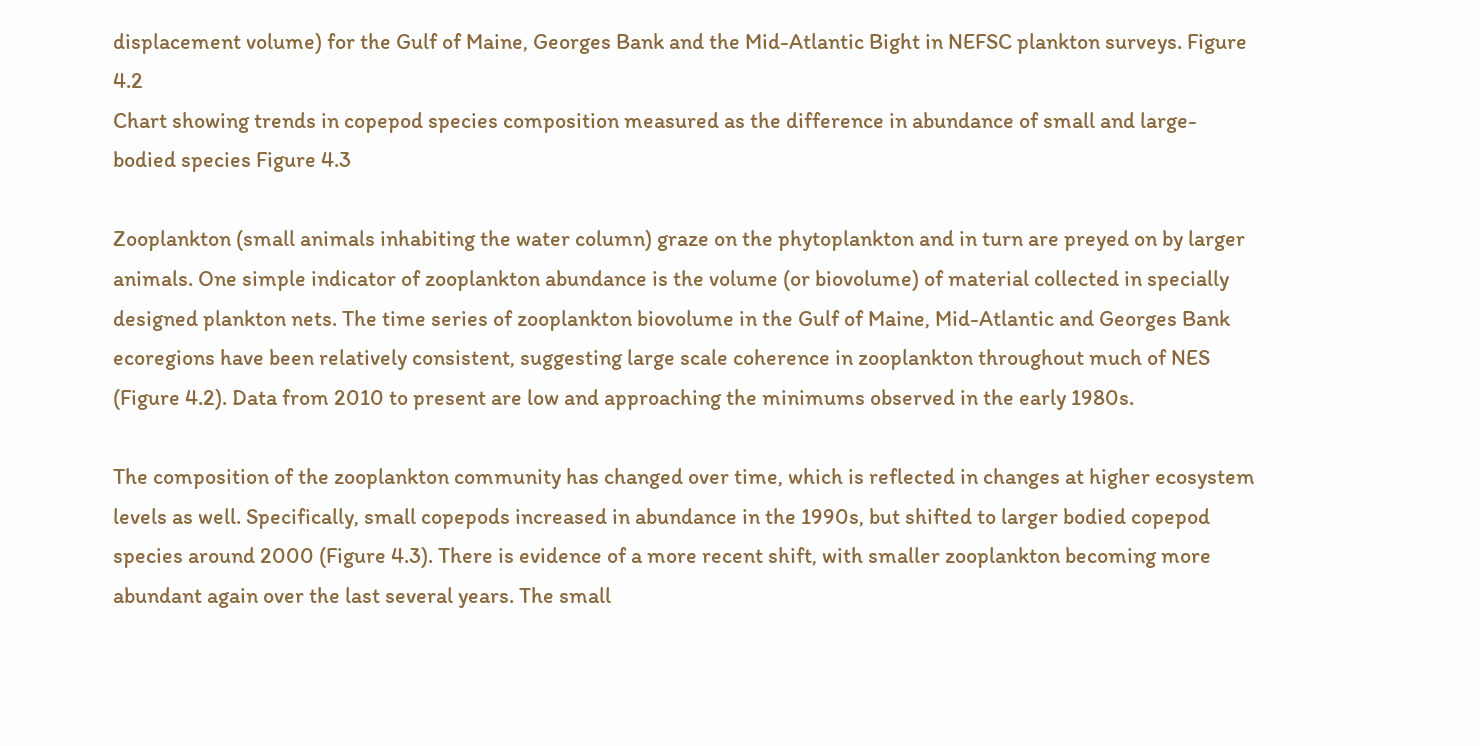displacement volume) for the Gulf of Maine, Georges Bank and the Mid-Atlantic Bight in NEFSC plankton surveys. Figure 4.2
Chart showing trends in copepod species composition measured as the difference in abundance of small and large-bodied species Figure 4.3

Zooplankton (small animals inhabiting the water column) graze on the phytoplankton and in turn are preyed on by larger animals. One simple indicator of zooplankton abundance is the volume (or biovolume) of material collected in specially designed plankton nets. The time series of zooplankton biovolume in the Gulf of Maine, Mid-Atlantic and Georges Bank ecoregions have been relatively consistent, suggesting large scale coherence in zooplankton throughout much of NES (Figure 4.2). Data from 2010 to present are low and approaching the minimums observed in the early 1980s.

The composition of the zooplankton community has changed over time, which is reflected in changes at higher ecosystem levels as well. Specifically, small copepods increased in abundance in the 1990s, but shifted to larger bodied copepod species around 2000 (Figure 4.3). There is evidence of a more recent shift, with smaller zooplankton becoming more abundant again over the last several years. The small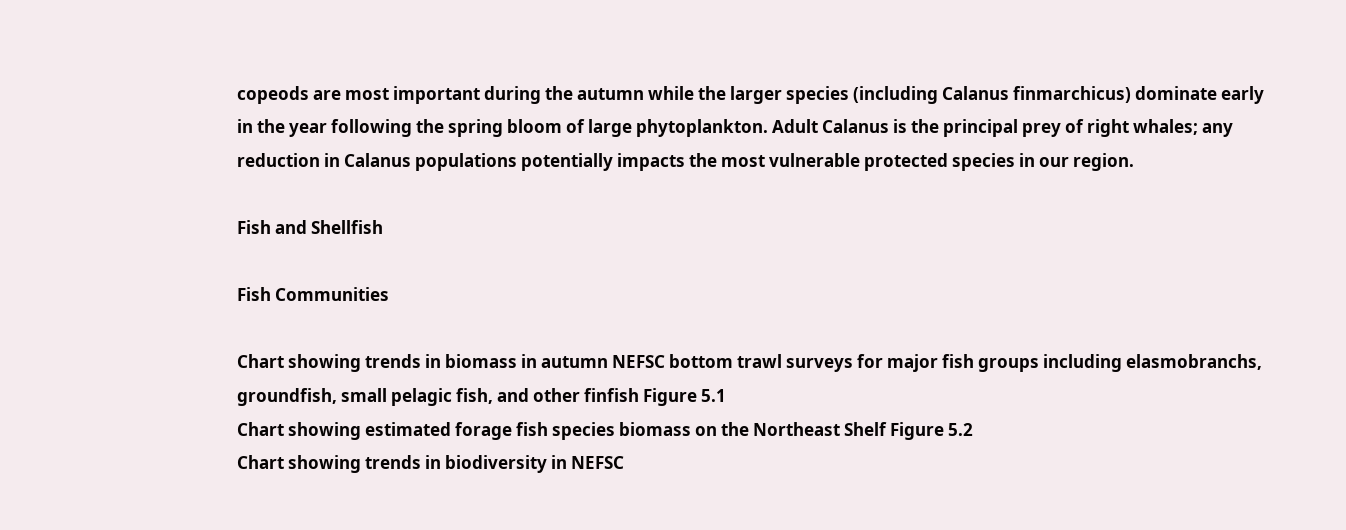copeods are most important during the autumn while the larger species (including Calanus finmarchicus) dominate early in the year following the spring bloom of large phytoplankton. Adult Calanus is the principal prey of right whales; any reduction in Calanus populations potentially impacts the most vulnerable protected species in our region.

Fish and Shellfish

Fish Communities

Chart showing trends in biomass in autumn NEFSC bottom trawl surveys for major fish groups including elasmobranchs, groundfish, small pelagic fish, and other finfish Figure 5.1
Chart showing estimated forage fish species biomass on the Northeast Shelf Figure 5.2
Chart showing trends in biodiversity in NEFSC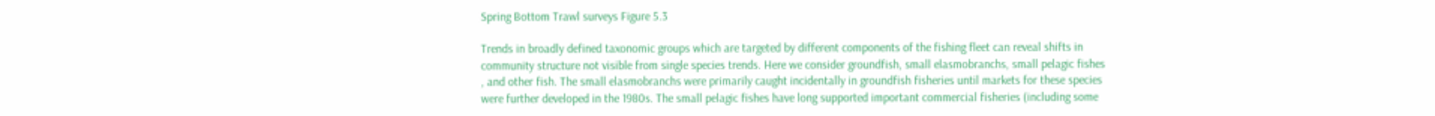Spring Bottom Trawl surveys Figure 5.3

Trends in broadly defined taxonomic groups which are targeted by different components of the fishing fleet can reveal shifts in community structure not visible from single species trends. Here we consider groundfish, small elasmobranchs, small pelagic fishes , and other fish. The small elasmobranchs were primarily caught incidentally in groundfish fisheries until markets for these species were further developed in the 1980s. The small pelagic fishes have long supported important commercial fisheries (including some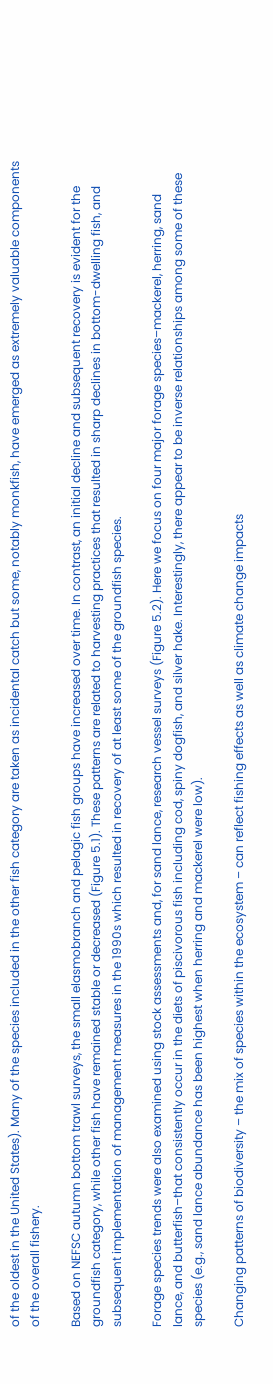of the oldest in the United States). Many of the species included in the other fish category are taken as incidental catch but some, notably monkfish, have emerged as extremely valuable components of the overall fishery.

Based on NEFSC autumn bottom trawl surveys, the small elasmobranch and pelagic fish groups have increased over time. In contrast, an initial decline and subsequent recovery is evident for the groundfish category, while other fish have remained stable or decreased (Figure 5.1). These patterns are related to harvesting practices that resulted in sharp declines in bottom-dwelling fish, and subsequent implementation of management measures in the 1990s which resulted in recovery of at least some of the groundfish species.

Forage species trends were also examined using stock assessments and, for sand lance, research vessel surveys (Figure 5.2). Here we focus on four major forage species–mackerel, herring, sand lance, and butterfish–that consistently occur in the diets of piscivorous fish including cod, spiny dogfish, and silver hake. Interestingly, there appear to be inverse relationships among some of these species (e.g., sand lance abundance has been highest when herring and mackerel were low).

Changing patterns of biodiversity – the mix of species within the ecosystem – can reflect fishing effects as well as climate change impacts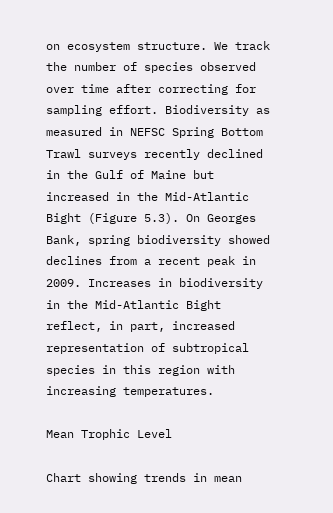on ecosystem structure. We track the number of species observed over time after correcting for sampling effort. Biodiversity as measured in NEFSC Spring Bottom Trawl surveys recently declined in the Gulf of Maine but increased in the Mid-Atlantic Bight (Figure 5.3). On Georges Bank, spring biodiversity showed declines from a recent peak in 2009. Increases in biodiversity in the Mid-Atlantic Bight reflect, in part, increased representation of subtropical species in this region with increasing temperatures.

Mean Trophic Level

Chart showing trends in mean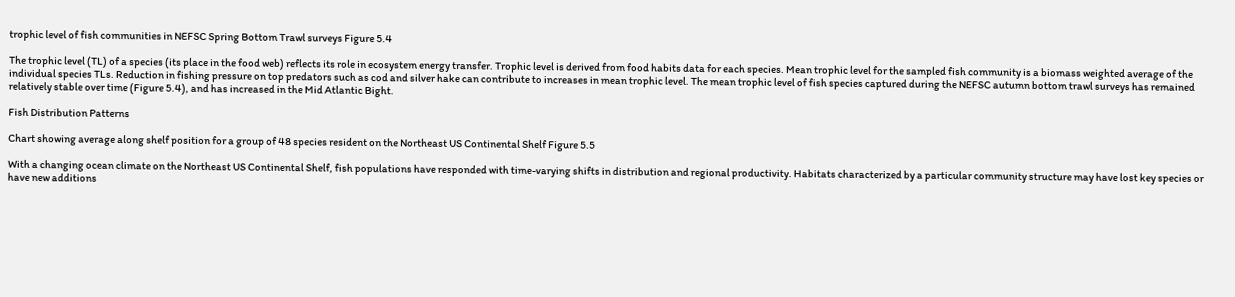trophic level of fish communities in NEFSC Spring Bottom Trawl surveys Figure 5.4

The trophic level (TL) of a species (its place in the food web) reflects its role in ecosystem energy transfer. Trophic level is derived from food habits data for each species. Mean trophic level for the sampled fish community is a biomass weighted average of the individual species TLs. Reduction in fishing pressure on top predators such as cod and silver hake can contribute to increases in mean trophic level. The mean trophic level of fish species captured during the NEFSC autumn bottom trawl surveys has remained relatively stable over time (Figure 5.4), and has increased in the Mid Atlantic Bight.

Fish Distribution Patterns

Chart showing average along shelf position for a group of 48 species resident on the Northeast US Continental Shelf Figure 5.5

With a changing ocean climate on the Northeast US Continental Shelf, fish populations have responded with time-varying shifts in distribution and regional productivity. Habitats characterized by a particular community structure may have lost key species or have new additions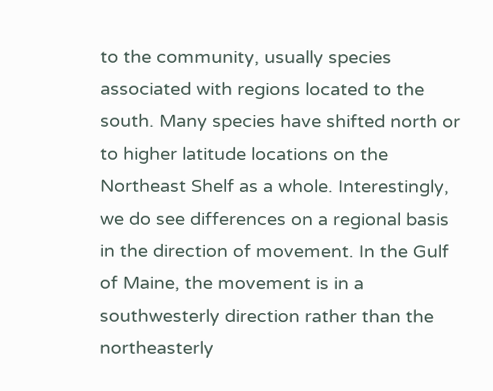to the community, usually species associated with regions located to the south. Many species have shifted north or to higher latitude locations on the Northeast Shelf as a whole. Interestingly, we do see differences on a regional basis in the direction of movement. In the Gulf of Maine, the movement is in a southwesterly direction rather than the northeasterly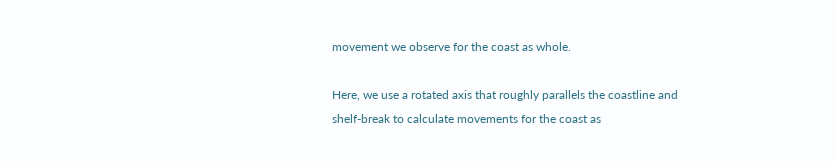movement we observe for the coast as whole.

Here, we use a rotated axis that roughly parallels the coastline and shelf-break to calculate movements for the coast as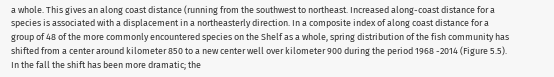a whole. This gives an along coast distance (running from the southwest to northeast. Increased along-coast distance for a species is associated with a displacement in a northeasterly direction. In a composite index of along coast distance for a group of 48 of the more commonly encountered species on the Shelf as a whole, spring distribution of the fish community has shifted from a center around kilometer 850 to a new center well over kilometer 900 during the period 1968 -2014 (Figure 5.5). In the fall the shift has been more dramatic; the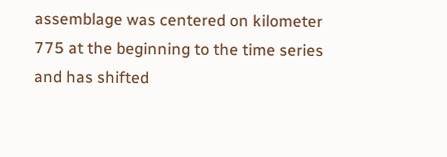assemblage was centered on kilometer 775 at the beginning to the time series and has shifted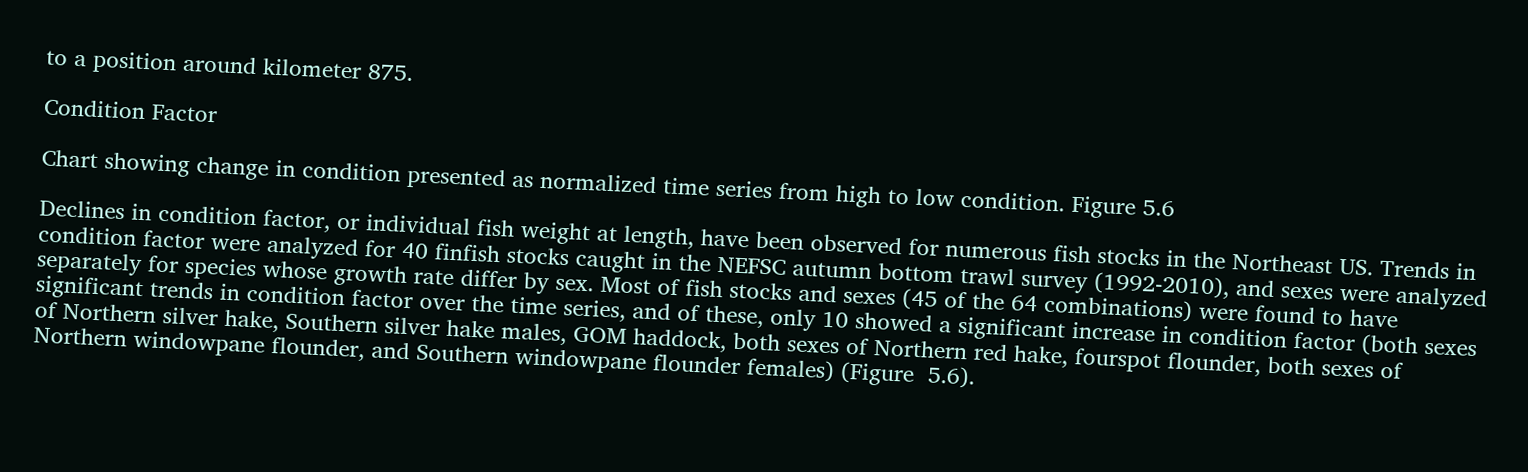to a position around kilometer 875.

Condition Factor

Chart showing change in condition presented as normalized time series from high to low condition. Figure 5.6

Declines in condition factor, or individual fish weight at length, have been observed for numerous fish stocks in the Northeast US. Trends in condition factor were analyzed for 40 finfish stocks caught in the NEFSC autumn bottom trawl survey (1992-2010), and sexes were analyzed separately for species whose growth rate differ by sex. Most of fish stocks and sexes (45 of the 64 combinations) were found to have significant trends in condition factor over the time series, and of these, only 10 showed a significant increase in condition factor (both sexes of Northern silver hake, Southern silver hake males, GOM haddock, both sexes of Northern red hake, fourspot flounder, both sexes of Northern windowpane flounder, and Southern windowpane flounder females) (Figure  5.6).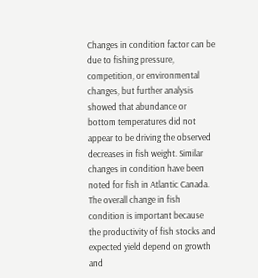Changes in condition factor can be due to fishing pressure, competition, or environmental changes, but further analysis showed that abundance or bottom temperatures did not appear to be driving the observed decreases in fish weight. Similar changes in condition have been noted for fish in Atlantic Canada. The overall change in fish condition is important because the productivity of fish stocks and expected yield depend on growth and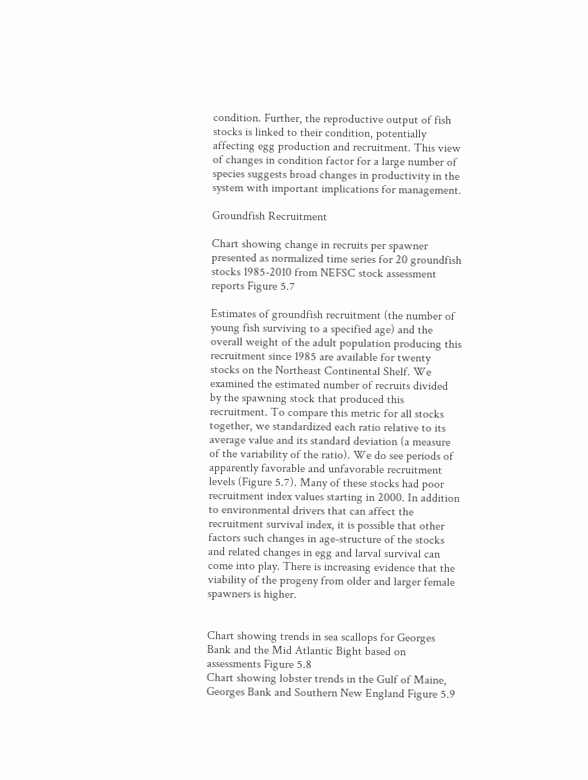condition. Further, the reproductive output of fish stocks is linked to their condition, potentially affecting egg production and recruitment. This view of changes in condition factor for a large number of species suggests broad changes in productivity in the system with important implications for management.

Groundfish Recruitment

Chart showing change in recruits per spawner presented as normalized time series for 20 groundfish stocks 1985-2010 from NEFSC stock assessment reports Figure 5.7

Estimates of groundfish recruitment (the number of young fish surviving to a specified age) and the overall weight of the adult population producing this recruitment since 1985 are available for twenty stocks on the Northeast Continental Shelf. We examined the estimated number of recruits divided by the spawning stock that produced this recruitment. To compare this metric for all stocks together, we standardized each ratio relative to its average value and its standard deviation (a measure of the variability of the ratio). We do see periods of apparently favorable and unfavorable recruitment levels (Figure 5.7). Many of these stocks had poor recruitment index values starting in 2000. In addition to environmental drivers that can affect the recruitment survival index, it is possible that other factors such changes in age-structure of the stocks and related changes in egg and larval survival can come into play. There is increasing evidence that the viability of the progeny from older and larger female spawners is higher.


Chart showing trends in sea scallops for Georges Bank and the Mid Atlantic Bight based on assessments Figure 5.8
Chart showing lobster trends in the Gulf of Maine, Georges Bank and Southern New England Figure 5.9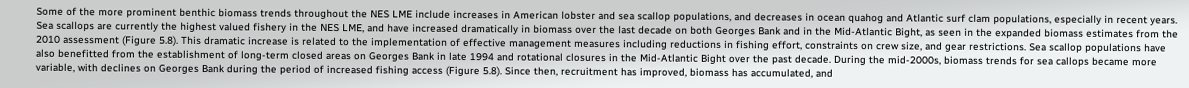Some of the more prominent benthic biomass trends throughout the NES LME include increases in American lobster and sea scallop populations, and decreases in ocean quahog and Atlantic surf clam populations, especially in recent years. Sea scallops are currently the highest valued fishery in the NES LME, and have increased dramatically in biomass over the last decade on both Georges Bank and in the Mid-Atlantic Bight, as seen in the expanded biomass estimates from the 2010 assessment (Figure 5.8). This dramatic increase is related to the implementation of effective management measures including reductions in fishing effort, constraints on crew size, and gear restrictions. Sea scallop populations have also benefitted from the establishment of long-term closed areas on Georges Bank in late 1994 and rotational closures in the Mid-Atlantic Bight over the past decade. During the mid-2000s, biomass trends for sea callops became more variable, with declines on Georges Bank during the period of increased fishing access (Figure 5.8). Since then, recruitment has improved, biomass has accumulated, and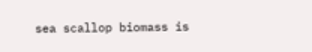sea scallop biomass is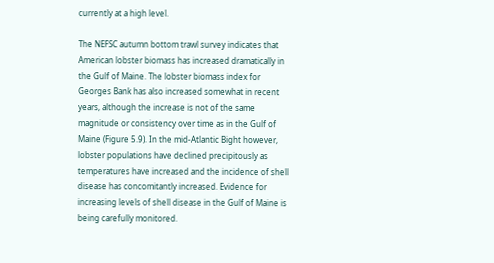currently at a high level.

The NEFSC autumn bottom trawl survey indicates that American lobster biomass has increased dramatically in the Gulf of Maine. The lobster biomass index for Georges Bank has also increased somewhat in recent years, although the increase is not of the same magnitude or consistency over time as in the Gulf of Maine (Figure 5.9). In the mid-Atlantic Bight however, lobster populations have declined precipitously as temperatures have increased and the incidence of shell disease has concomitantly increased. Evidence for increasing levels of shell disease in the Gulf of Maine is being carefully monitored.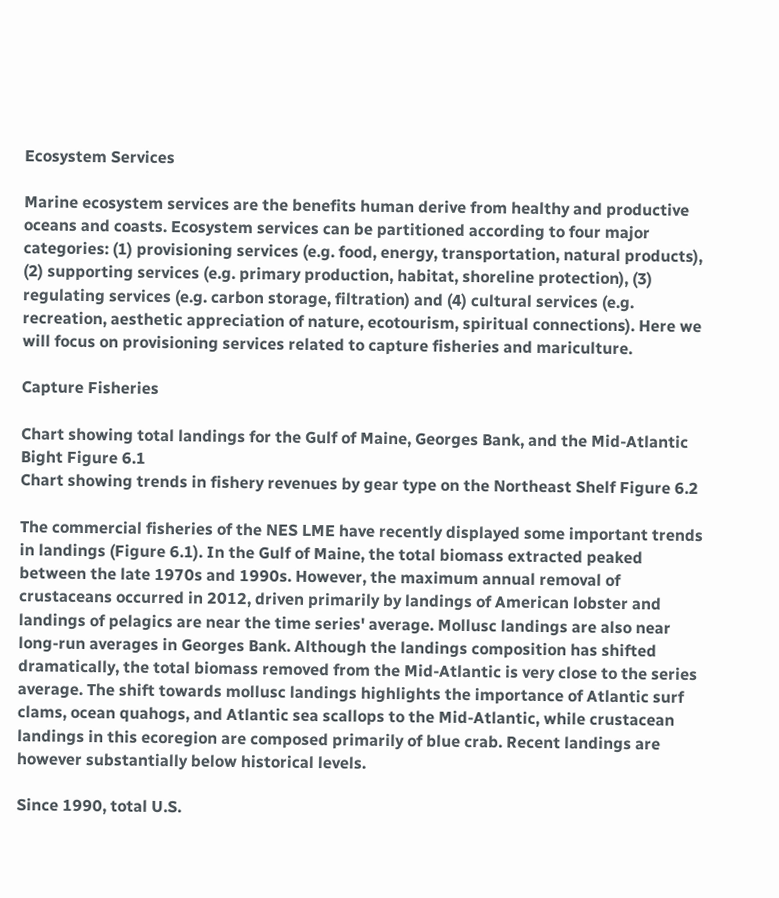Ecosystem Services

Marine ecosystem services are the benefits human derive from healthy and productive oceans and coasts. Ecosystem services can be partitioned according to four major categories: (1) provisioning services (e.g. food, energy, transportation, natural products), (2) supporting services (e.g. primary production, habitat, shoreline protection), (3) regulating services (e.g. carbon storage, filtration) and (4) cultural services (e.g. recreation, aesthetic appreciation of nature, ecotourism, spiritual connections). Here we will focus on provisioning services related to capture fisheries and mariculture.

Capture Fisheries

Chart showing total landings for the Gulf of Maine, Georges Bank, and the Mid-Atlantic Bight Figure 6.1
Chart showing trends in fishery revenues by gear type on the Northeast Shelf Figure 6.2

The commercial fisheries of the NES LME have recently displayed some important trends in landings (Figure 6.1). In the Gulf of Maine, the total biomass extracted peaked between the late 1970s and 1990s. However, the maximum annual removal of crustaceans occurred in 2012, driven primarily by landings of American lobster and landings of pelagics are near the time series' average. Mollusc landings are also near long-run averages in Georges Bank. Although the landings composition has shifted dramatically, the total biomass removed from the Mid-Atlantic is very close to the series average. The shift towards mollusc landings highlights the importance of Atlantic surf clams, ocean quahogs, and Atlantic sea scallops to the Mid-Atlantic, while crustacean landings in this ecoregion are composed primarily of blue crab. Recent landings are however substantially below historical levels.

Since 1990, total U.S.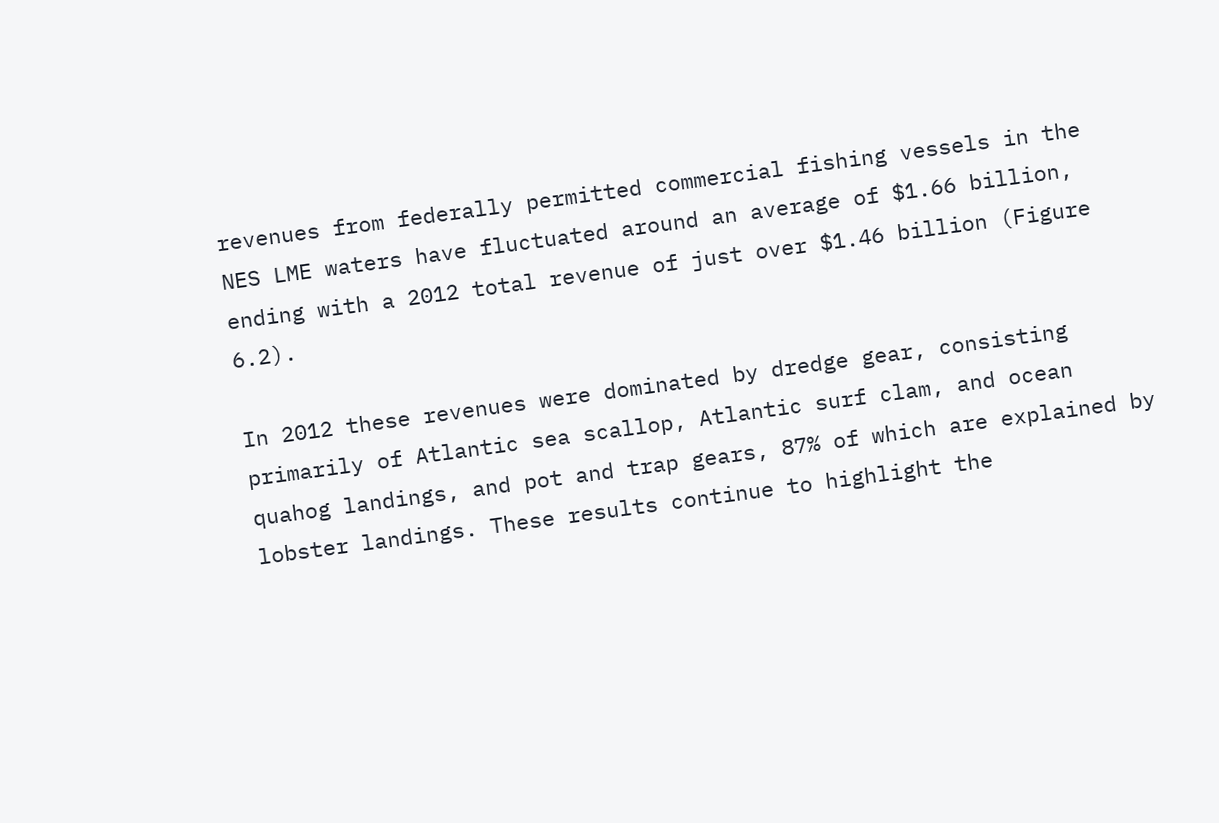revenues from federally permitted commercial fishing vessels in the NES LME waters have fluctuated around an average of $1.66 billion, ending with a 2012 total revenue of just over $1.46 billion (Figure 6.2).

In 2012 these revenues were dominated by dredge gear, consisting primarily of Atlantic sea scallop, Atlantic surf clam, and ocean quahog landings, and pot and trap gears, 87% of which are explained by lobster landings. These results continue to highlight the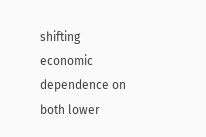shifting economic dependence on both lower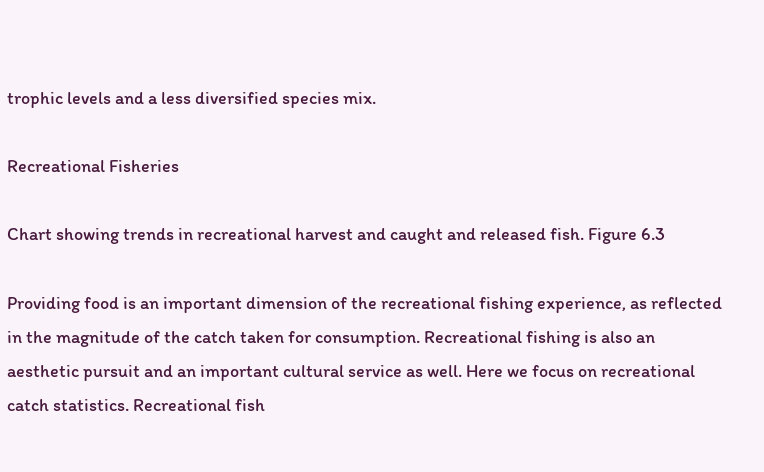trophic levels and a less diversified species mix.

Recreational Fisheries

Chart showing trends in recreational harvest and caught and released fish. Figure 6.3

Providing food is an important dimension of the recreational fishing experience, as reflected in the magnitude of the catch taken for consumption. Recreational fishing is also an aesthetic pursuit and an important cultural service as well. Here we focus on recreational catch statistics. Recreational fish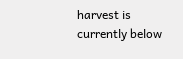harvest is currently below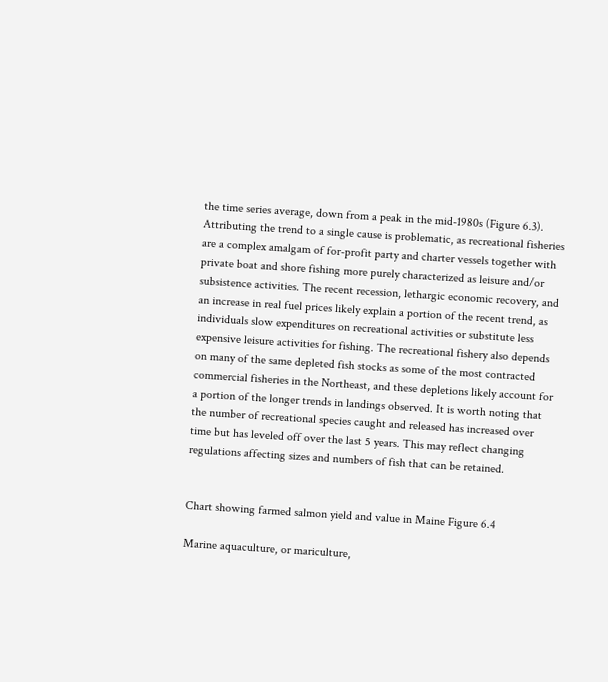the time series average, down from a peak in the mid-1980s (Figure 6.3). Attributing the trend to a single cause is problematic, as recreational fisheries are a complex amalgam of for-profit party and charter vessels together with private boat and shore fishing more purely characterized as leisure and/or subsistence activities. The recent recession, lethargic economic recovery, and an increase in real fuel prices likely explain a portion of the recent trend, as individuals slow expenditures on recreational activities or substitute less expensive leisure activities for fishing. The recreational fishery also depends on many of the same depleted fish stocks as some of the most contracted commercial fisheries in the Northeast, and these depletions likely account for a portion of the longer trends in landings observed. It is worth noting that the number of recreational species caught and released has increased over time but has leveled off over the last 5 years. This may reflect changing regulations affecting sizes and numbers of fish that can be retained.


Chart showing farmed salmon yield and value in Maine Figure 6.4

Marine aquaculture, or mariculture,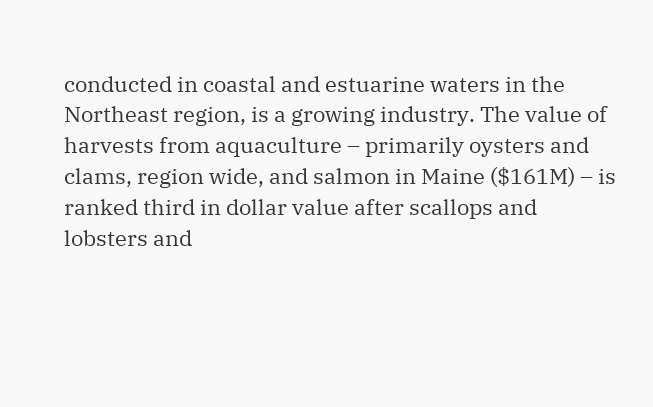conducted in coastal and estuarine waters in the Northeast region, is a growing industry. The value of harvests from aquaculture – primarily oysters and clams, region wide, and salmon in Maine ($161M) – is ranked third in dollar value after scallops and lobsters and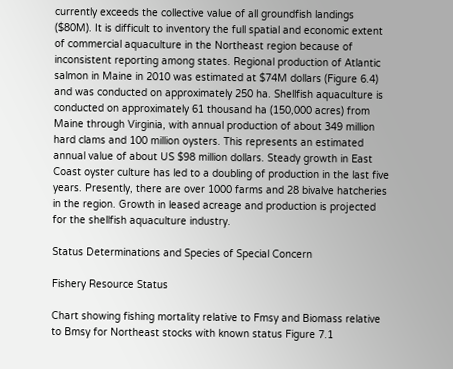currently exceeds the collective value of all groundfish landings ($80M). It is difficult to inventory the full spatial and economic extent of commercial aquaculture in the Northeast region because of inconsistent reporting among states. Regional production of Atlantic salmon in Maine in 2010 was estimated at $74M dollars (Figure 6.4) and was conducted on approximately 250 ha. Shellfish aquaculture is conducted on approximately 61 thousand ha (150,000 acres) from Maine through Virginia, with annual production of about 349 million hard clams and 100 million oysters. This represents an estimated annual value of about US $98 million dollars. Steady growth in East Coast oyster culture has led to a doubling of production in the last five years. Presently, there are over 1000 farms and 28 bivalve hatcheries in the region. Growth in leased acreage and production is projected for the shellfish aquaculture industry.

Status Determinations and Species of Special Concern

Fishery Resource Status

Chart showing fishing mortality relative to Fmsy and Biomass relative to Bmsy for Northeast stocks with known status Figure 7.1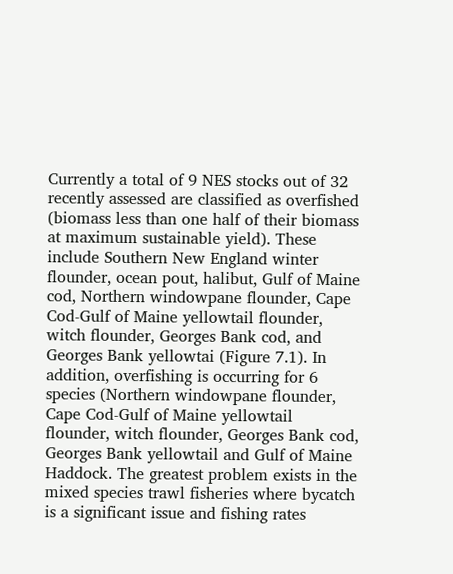Currently a total of 9 NES stocks out of 32 recently assessed are classified as overfished (biomass less than one half of their biomass at maximum sustainable yield). These include Southern New England winter flounder, ocean pout, halibut, Gulf of Maine cod, Northern windowpane flounder, Cape Cod-Gulf of Maine yellowtail flounder, witch flounder, Georges Bank cod, and Georges Bank yellowtai (Figure 7.1). In addition, overfishing is occurring for 6 species (Northern windowpane flounder, Cape Cod-Gulf of Maine yellowtail flounder, witch flounder, Georges Bank cod, Georges Bank yellowtail and Gulf of Maine Haddock. The greatest problem exists in the mixed species trawl fisheries where bycatch is a significant issue and fishing rates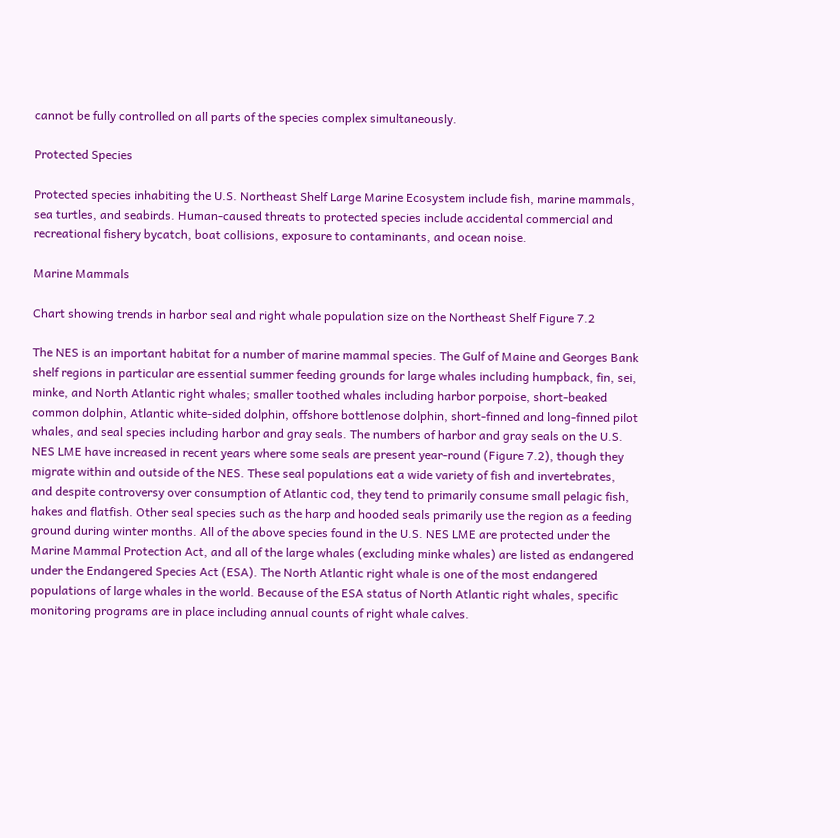cannot be fully controlled on all parts of the species complex simultaneously.

Protected Species

Protected species inhabiting the U.S. Northeast Shelf Large Marine Ecosystem include fish, marine mammals, sea turtles, and seabirds. Human-caused threats to protected species include accidental commercial and recreational fishery bycatch, boat collisions, exposure to contaminants, and ocean noise.

Marine Mammals

Chart showing trends in harbor seal and right whale population size on the Northeast Shelf Figure 7.2

The NES is an important habitat for a number of marine mammal species. The Gulf of Maine and Georges Bank shelf regions in particular are essential summer feeding grounds for large whales including humpback, fin, sei, minke, and North Atlantic right whales; smaller toothed whales including harbor porpoise, short-beaked common dolphin, Atlantic white-sided dolphin, offshore bottlenose dolphin, short-finned and long-finned pilot whales, and seal species including harbor and gray seals. The numbers of harbor and gray seals on the U.S. NES LME have increased in recent years where some seals are present year-round (Figure 7.2), though they migrate within and outside of the NES. These seal populations eat a wide variety of fish and invertebrates, and despite controversy over consumption of Atlantic cod, they tend to primarily consume small pelagic fish, hakes and flatfish. Other seal species such as the harp and hooded seals primarily use the region as a feeding ground during winter months. All of the above species found in the U.S. NES LME are protected under the Marine Mammal Protection Act, and all of the large whales (excluding minke whales) are listed as endangered under the Endangered Species Act (ESA). The North Atlantic right whale is one of the most endangered populations of large whales in the world. Because of the ESA status of North Atlantic right whales, specific monitoring programs are in place including annual counts of right whale calves.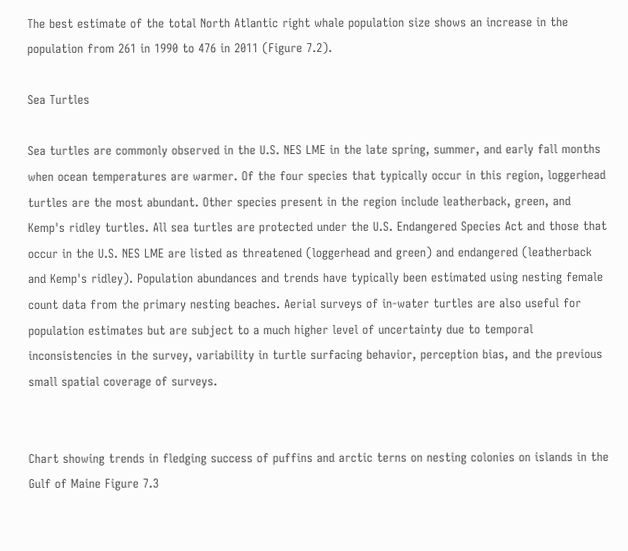The best estimate of the total North Atlantic right whale population size shows an increase in the population from 261 in 1990 to 476 in 2011 (Figure 7.2).

Sea Turtles

Sea turtles are commonly observed in the U.S. NES LME in the late spring, summer, and early fall months when ocean temperatures are warmer. Of the four species that typically occur in this region, loggerhead turtles are the most abundant. Other species present in the region include leatherback, green, and Kemp's ridley turtles. All sea turtles are protected under the U.S. Endangered Species Act and those that occur in the U.S. NES LME are listed as threatened (loggerhead and green) and endangered (leatherback and Kemp's ridley). Population abundances and trends have typically been estimated using nesting female count data from the primary nesting beaches. Aerial surveys of in-water turtles are also useful for population estimates but are subject to a much higher level of uncertainty due to temporal inconsistencies in the survey, variability in turtle surfacing behavior, perception bias, and the previous small spatial coverage of surveys.


Chart showing trends in fledging success of puffins and arctic terns on nesting colonies on islands in the Gulf of Maine Figure 7.3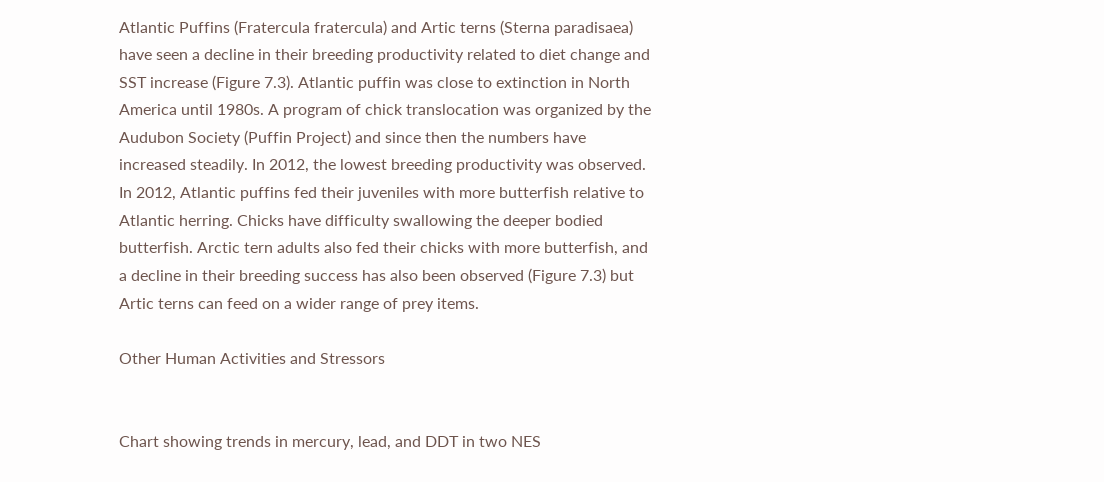Atlantic Puffins (Fratercula fratercula) and Artic terns (Sterna paradisaea) have seen a decline in their breeding productivity related to diet change and SST increase (Figure 7.3). Atlantic puffin was close to extinction in North America until 1980s. A program of chick translocation was organized by the Audubon Society (Puffin Project) and since then the numbers have increased steadily. In 2012, the lowest breeding productivity was observed. In 2012, Atlantic puffins fed their juveniles with more butterfish relative to Atlantic herring. Chicks have difficulty swallowing the deeper bodied butterfish. Arctic tern adults also fed their chicks with more butterfish, and a decline in their breeding success has also been observed (Figure 7.3) but Artic terns can feed on a wider range of prey items.

Other Human Activities and Stressors


Chart showing trends in mercury, lead, and DDT in two NES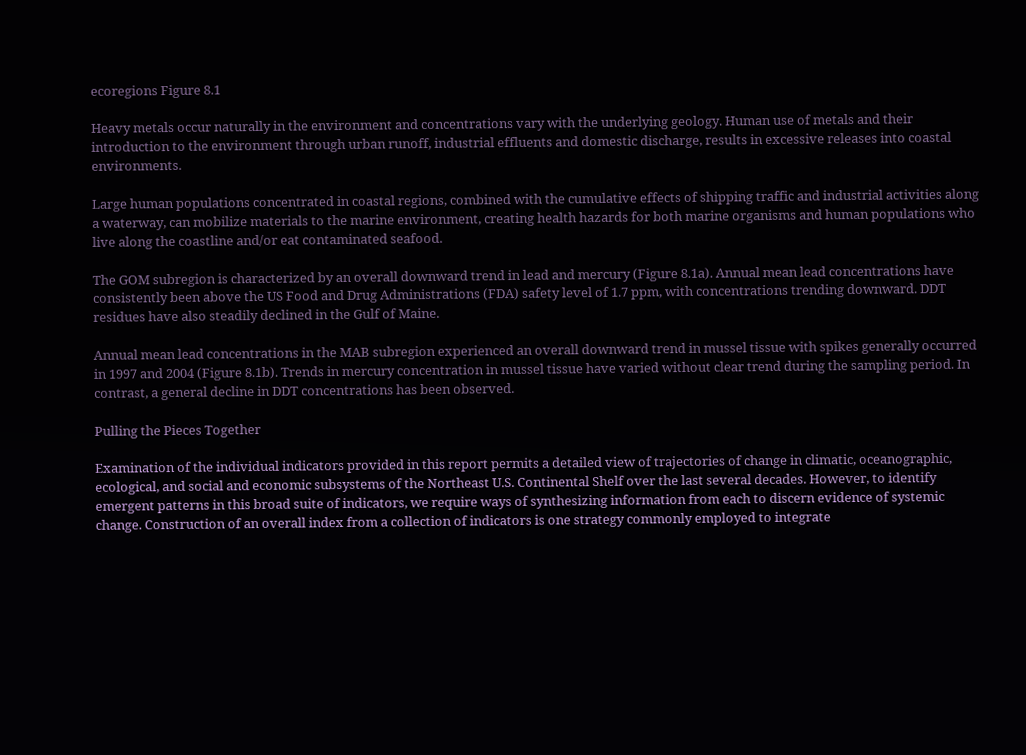ecoregions Figure 8.1

Heavy metals occur naturally in the environment and concentrations vary with the underlying geology. Human use of metals and their introduction to the environment through urban runoff, industrial effluents and domestic discharge, results in excessive releases into coastal environments.

Large human populations concentrated in coastal regions, combined with the cumulative effects of shipping traffic and industrial activities along a waterway, can mobilize materials to the marine environment, creating health hazards for both marine organisms and human populations who live along the coastline and/or eat contaminated seafood.

The GOM subregion is characterized by an overall downward trend in lead and mercury (Figure 8.1a). Annual mean lead concentrations have consistently been above the US Food and Drug Administrations (FDA) safety level of 1.7 ppm, with concentrations trending downward. DDT residues have also steadily declined in the Gulf of Maine.

Annual mean lead concentrations in the MAB subregion experienced an overall downward trend in mussel tissue with spikes generally occurred in 1997 and 2004 (Figure 8.1b). Trends in mercury concentration in mussel tissue have varied without clear trend during the sampling period. In contrast, a general decline in DDT concentrations has been observed.

Pulling the Pieces Together

Examination of the individual indicators provided in this report permits a detailed view of trajectories of change in climatic, oceanographic, ecological, and social and economic subsystems of the Northeast U.S. Continental Shelf over the last several decades. However, to identify emergent patterns in this broad suite of indicators, we require ways of synthesizing information from each to discern evidence of systemic change. Construction of an overall index from a collection of indicators is one strategy commonly employed to integrate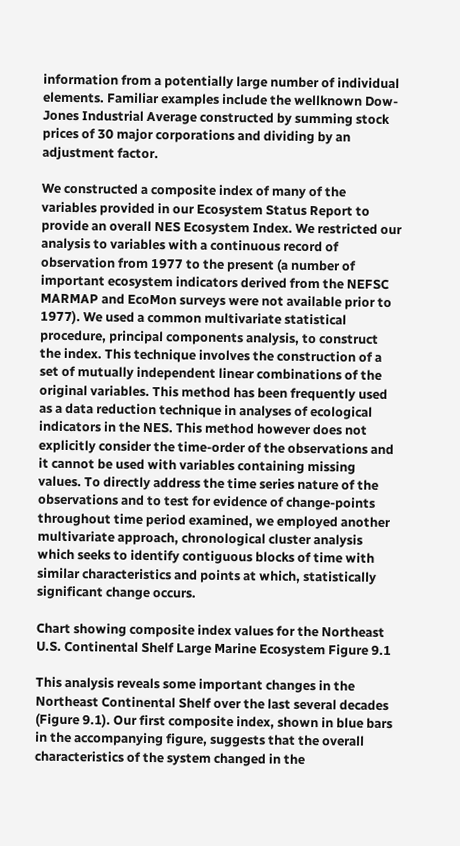information from a potentially large number of individual elements. Familiar examples include the wellknown Dow-Jones Industrial Average constructed by summing stock prices of 30 major corporations and dividing by an adjustment factor.

We constructed a composite index of many of the variables provided in our Ecosystem Status Report to provide an overall NES Ecosystem Index. We restricted our analysis to variables with a continuous record of observation from 1977 to the present (a number of important ecosystem indicators derived from the NEFSC MARMAP and EcoMon surveys were not available prior to 1977). We used a common multivariate statistical procedure, principal components analysis, to construct the index. This technique involves the construction of a set of mutually independent linear combinations of the original variables. This method has been frequently used as a data reduction technique in analyses of ecological indicators in the NES. This method however does not explicitly consider the time-order of the observations and it cannot be used with variables containing missing values. To directly address the time series nature of the observations and to test for evidence of change-points throughout time period examined, we employed another multivariate approach, chronological cluster analysis which seeks to identify contiguous blocks of time with similar characteristics and points at which, statistically significant change occurs.

Chart showing composite index values for the Northeast U.S. Continental Shelf Large Marine Ecosystem Figure 9.1

This analysis reveals some important changes in the Northeast Continental Shelf over the last several decades (Figure 9.1). Our first composite index, shown in blue bars in the accompanying figure, suggests that the overall characteristics of the system changed in the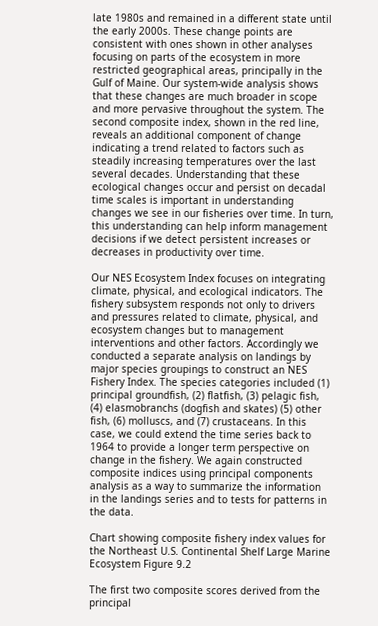late 1980s and remained in a different state until the early 2000s. These change points are consistent with ones shown in other analyses focusing on parts of the ecosystem in more restricted geographical areas, principally in the Gulf of Maine. Our system-wide analysis shows that these changes are much broader in scope and more pervasive throughout the system. The second composite index, shown in the red line, reveals an additional component of change indicating a trend related to factors such as steadily increasing temperatures over the last several decades. Understanding that these ecological changes occur and persist on decadal time scales is important in understanding changes we see in our fisheries over time. In turn, this understanding can help inform management decisions if we detect persistent increases or decreases in productivity over time.

Our NES Ecosystem Index focuses on integrating climate, physical, and ecological indicators. The fishery subsystem responds not only to drivers and pressures related to climate, physical, and ecosystem changes but to management interventions and other factors. Accordingly we conducted a separate analysis on landings by major species groupings to construct an NES Fishery Index. The species categories included (1) principal groundfish, (2) flatfish, (3) pelagic fish, (4) elasmobranchs (dogfish and skates) (5) other fish, (6) molluscs, and (7) crustaceans. In this case, we could extend the time series back to 1964 to provide a longer term perspective on change in the fishery. We again constructed composite indices using principal components analysis as a way to summarize the information in the landings series and to tests for patterns in the data.

Chart showing composite fishery index values for the Northeast U.S. Continental Shelf Large Marine Ecosystem Figure 9.2

The first two composite scores derived from the principal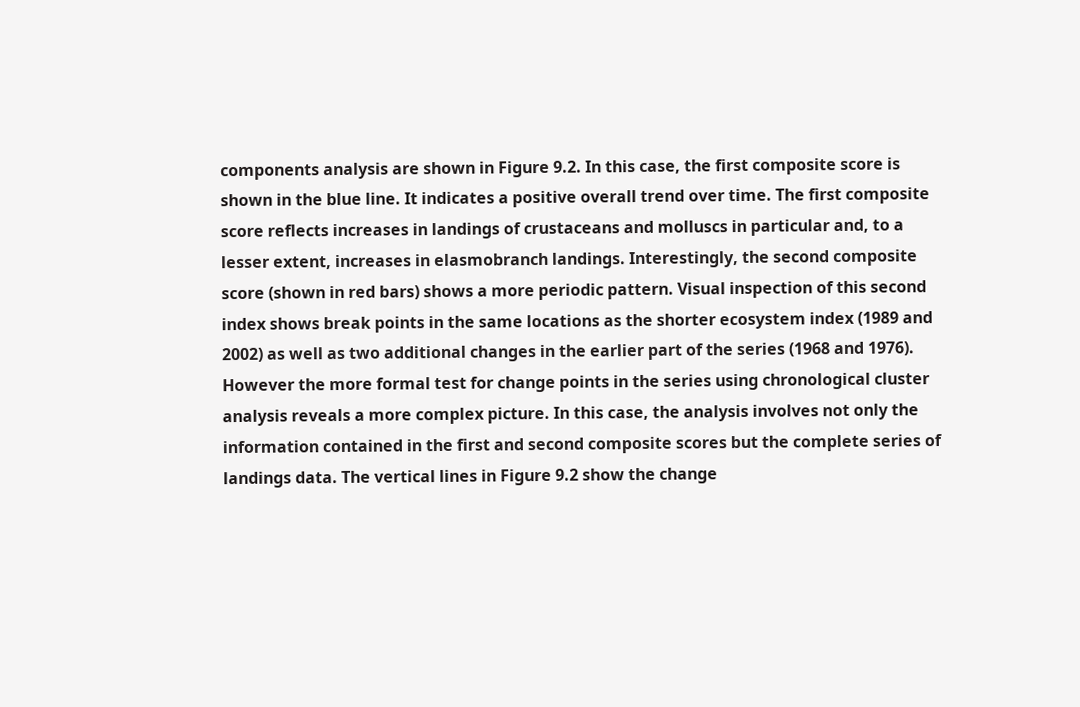components analysis are shown in Figure 9.2. In this case, the first composite score is shown in the blue line. It indicates a positive overall trend over time. The first composite score reflects increases in landings of crustaceans and molluscs in particular and, to a lesser extent, increases in elasmobranch landings. Interestingly, the second composite score (shown in red bars) shows a more periodic pattern. Visual inspection of this second index shows break points in the same locations as the shorter ecosystem index (1989 and 2002) as well as two additional changes in the earlier part of the series (1968 and 1976). However the more formal test for change points in the series using chronological cluster analysis reveals a more complex picture. In this case, the analysis involves not only the information contained in the first and second composite scores but the complete series of landings data. The vertical lines in Figure 9.2 show the change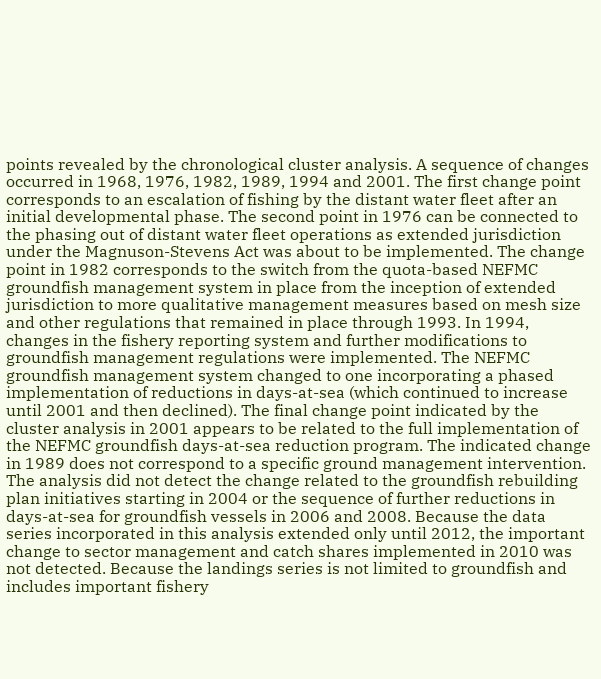points revealed by the chronological cluster analysis. A sequence of changes occurred in 1968, 1976, 1982, 1989, 1994 and 2001. The first change point corresponds to an escalation of fishing by the distant water fleet after an initial developmental phase. The second point in 1976 can be connected to the phasing out of distant water fleet operations as extended jurisdiction under the Magnuson-Stevens Act was about to be implemented. The change point in 1982 corresponds to the switch from the quota-based NEFMC groundfish management system in place from the inception of extended jurisdiction to more qualitative management measures based on mesh size and other regulations that remained in place through 1993. In 1994, changes in the fishery reporting system and further modifications to groundfish management regulations were implemented. The NEFMC groundfish management system changed to one incorporating a phased implementation of reductions in days-at-sea (which continued to increase until 2001 and then declined). The final change point indicated by the cluster analysis in 2001 appears to be related to the full implementation of the NEFMC groundfish days-at-sea reduction program. The indicated change in 1989 does not correspond to a specific ground management intervention. The analysis did not detect the change related to the groundfish rebuilding plan initiatives starting in 2004 or the sequence of further reductions in days-at-sea for groundfish vessels in 2006 and 2008. Because the data series incorporated in this analysis extended only until 2012, the important change to sector management and catch shares implemented in 2010 was not detected. Because the landings series is not limited to groundfish and includes important fishery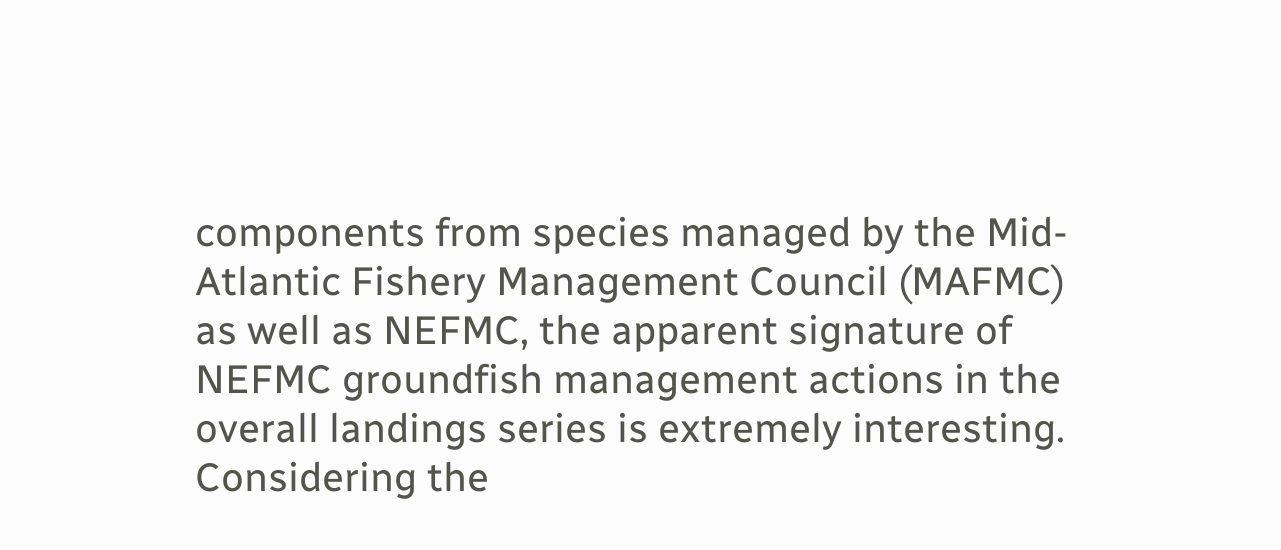components from species managed by the Mid-Atlantic Fishery Management Council (MAFMC) as well as NEFMC, the apparent signature of NEFMC groundfish management actions in the overall landings series is extremely interesting. Considering the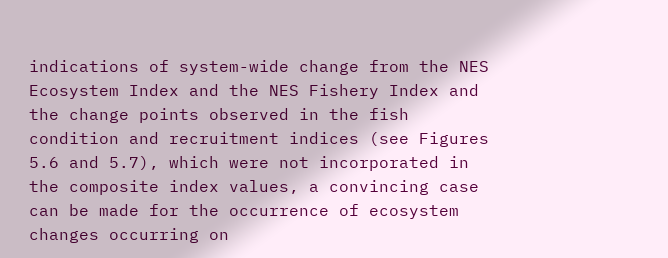indications of system-wide change from the NES Ecosystem Index and the NES Fishery Index and the change points observed in the fish condition and recruitment indices (see Figures 5.6 and 5.7), which were not incorporated in the composite index values, a convincing case can be made for the occurrence of ecosystem changes occurring on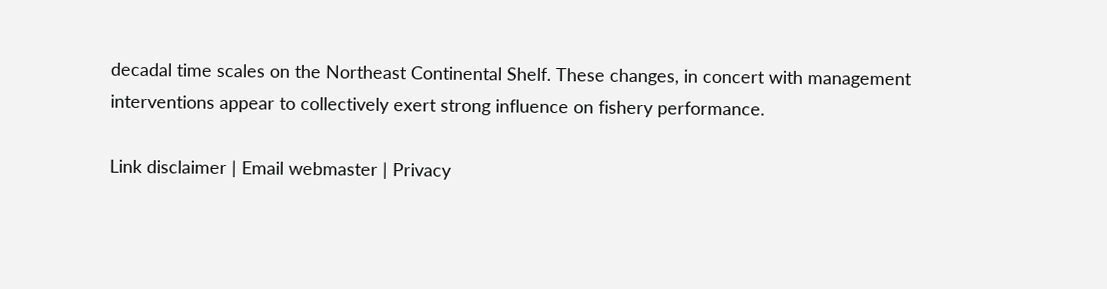decadal time scales on the Northeast Continental Shelf. These changes, in concert with management interventions appear to collectively exert strong influence on fishery performance.

Link disclaimer | Email webmaster | Privacy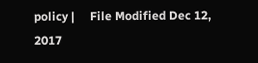policy |     File Modified Dec 12, 2017